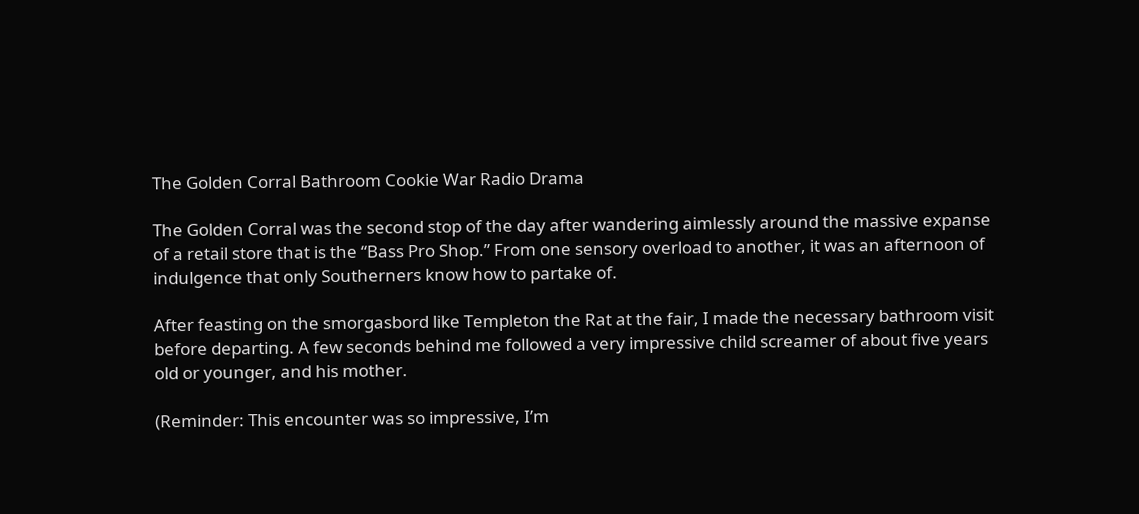The Golden Corral Bathroom Cookie War Radio Drama

The Golden Corral was the second stop of the day after wandering aimlessly around the massive expanse of a retail store that is the “Bass Pro Shop.” From one sensory overload to another, it was an afternoon of indulgence that only Southerners know how to partake of.

After feasting on the smorgasbord like Templeton the Rat at the fair, I made the necessary bathroom visit before departing. A few seconds behind me followed a very impressive child screamer of about five years old or younger, and his mother.

(Reminder: This encounter was so impressive, I’m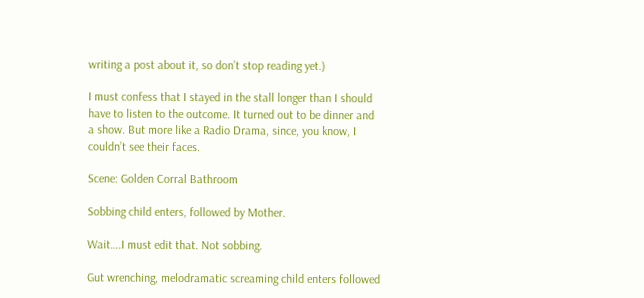writing a post about it, so don’t stop reading yet.)

I must confess that I stayed in the stall longer than I should have to listen to the outcome. It turned out to be dinner and a show. But more like a Radio Drama, since, you know, I couldn’t see their faces.

Scene: Golden Corral Bathroom

Sobbing child enters, followed by Mother.

Wait….I must edit that. Not sobbing.

Gut wrenching, melodramatic screaming child enters followed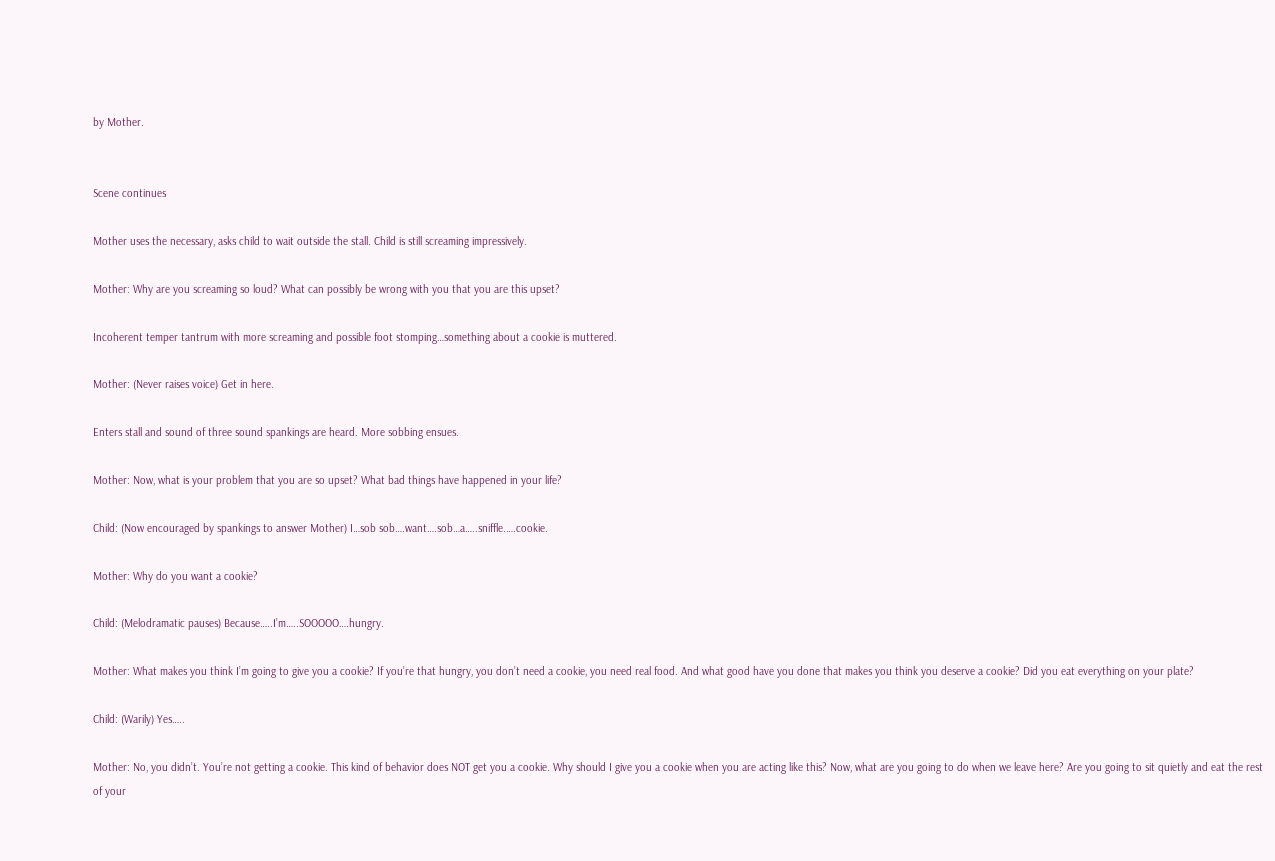by Mother.


Scene continues

Mother uses the necessary, asks child to wait outside the stall. Child is still screaming impressively.

Mother: Why are you screaming so loud? What can possibly be wrong with you that you are this upset?

Incoherent temper tantrum with more screaming and possible foot stomping…something about a cookie is muttered.

Mother: (Never raises voice) Get in here.

Enters stall and sound of three sound spankings are heard. More sobbing ensues.

Mother: Now, what is your problem that you are so upset? What bad things have happened in your life?

Child: (Now encouraged by spankings to answer Mother) I…sob sob….want….sob…a…..sniffle.….cookie.

Mother: Why do you want a cookie?

Child: (Melodramatic pauses) Because…..I’m…..SOOOOO….hungry.

Mother: What makes you think I’m going to give you a cookie? If you’re that hungry, you don’t need a cookie, you need real food. And what good have you done that makes you think you deserve a cookie? Did you eat everything on your plate?

Child: (Warily) Yes…..

Mother: No, you didn’t. You’re not getting a cookie. This kind of behavior does NOT get you a cookie. Why should I give you a cookie when you are acting like this? Now, what are you going to do when we leave here? Are you going to sit quietly and eat the rest of your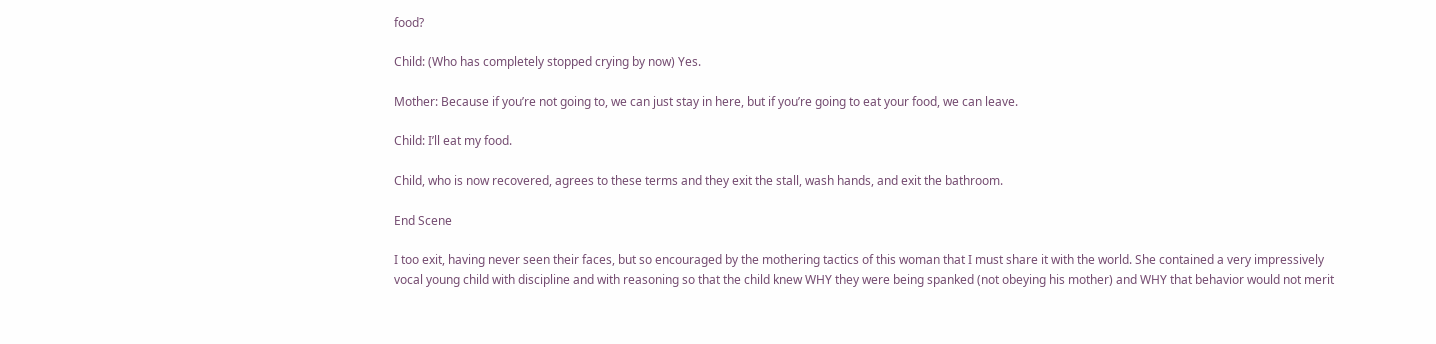food?

Child: (Who has completely stopped crying by now) Yes.

Mother: Because if you’re not going to, we can just stay in here, but if you’re going to eat your food, we can leave.

Child: I’ll eat my food.

Child, who is now recovered, agrees to these terms and they exit the stall, wash hands, and exit the bathroom.

End Scene

I too exit, having never seen their faces, but so encouraged by the mothering tactics of this woman that I must share it with the world. She contained a very impressively vocal young child with discipline and with reasoning so that the child knew WHY they were being spanked (not obeying his mother) and WHY that behavior would not merit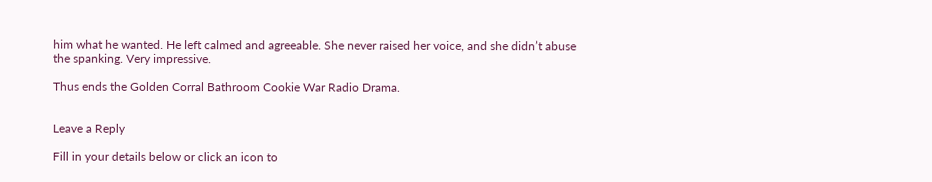him what he wanted. He left calmed and agreeable. She never raised her voice, and she didn’t abuse the spanking. Very impressive.

Thus ends the Golden Corral Bathroom Cookie War Radio Drama.


Leave a Reply

Fill in your details below or click an icon to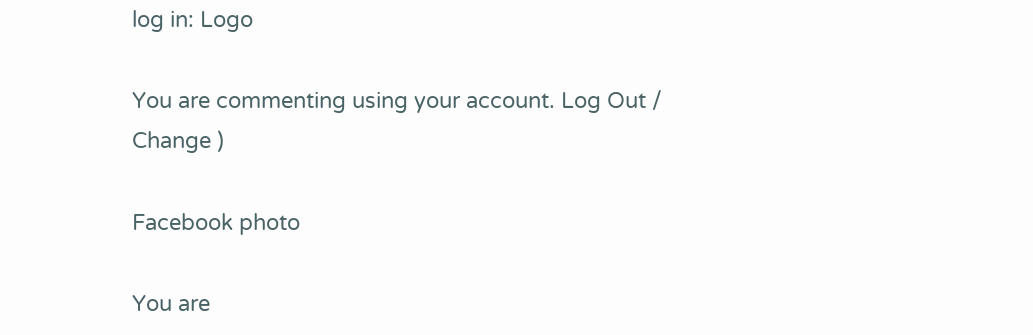log in: Logo

You are commenting using your account. Log Out /  Change )

Facebook photo

You are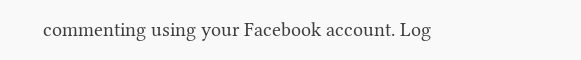commenting using your Facebook account. Log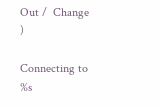Out /  Change )

Connecting to %s